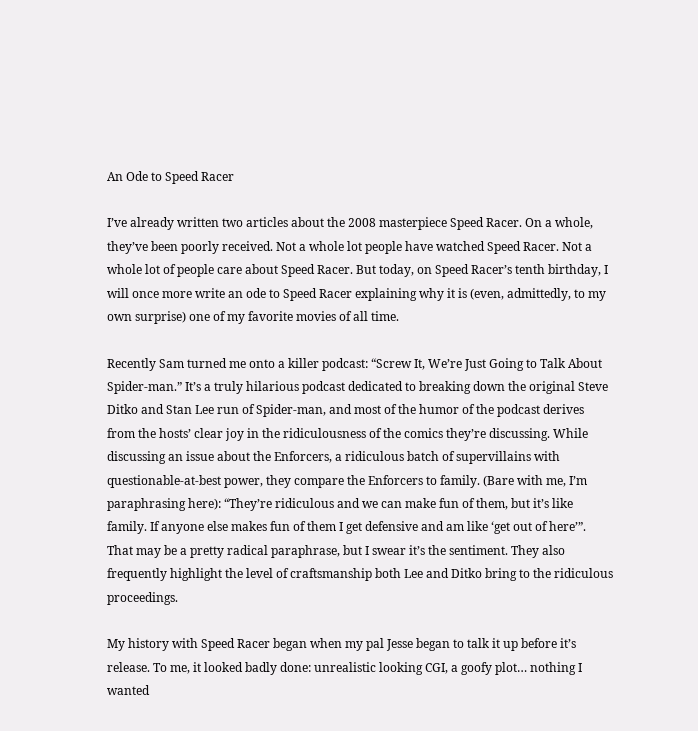An Ode to Speed Racer

I’ve already written two articles about the 2008 masterpiece Speed Racer. On a whole, they’ve been poorly received. Not a whole lot people have watched Speed Racer. Not a whole lot of people care about Speed Racer. But today, on Speed Racer’s tenth birthday, I will once more write an ode to Speed Racer explaining why it is (even, admittedly, to my own surprise) one of my favorite movies of all time.

Recently Sam turned me onto a killer podcast: “Screw It, We’re Just Going to Talk About Spider-man.” It’s a truly hilarious podcast dedicated to breaking down the original Steve Ditko and Stan Lee run of Spider-man, and most of the humor of the podcast derives from the hosts’ clear joy in the ridiculousness of the comics they’re discussing. While discussing an issue about the Enforcers, a ridiculous batch of supervillains with questionable-at-best power, they compare the Enforcers to family. (Bare with me, I’m paraphrasing here): “They’re ridiculous and we can make fun of them, but it’s like family. If anyone else makes fun of them I get defensive and am like ‘get out of here’”. That may be a pretty radical paraphrase, but I swear it’s the sentiment. They also frequently highlight the level of craftsmanship both Lee and Ditko bring to the ridiculous proceedings.

My history with Speed Racer began when my pal Jesse began to talk it up before it’s release. To me, it looked badly done: unrealistic looking CGI, a goofy plot… nothing I wanted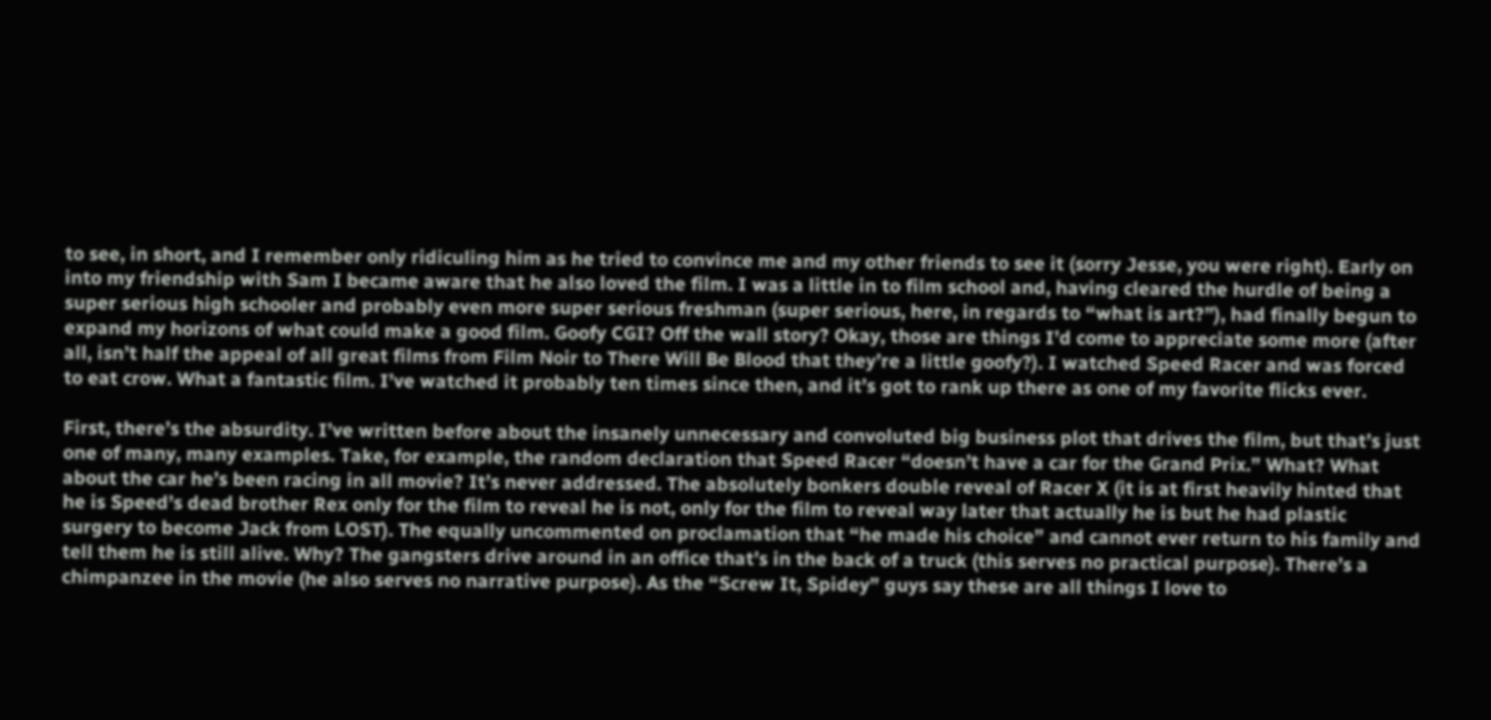to see, in short, and I remember only ridiculing him as he tried to convince me and my other friends to see it (sorry Jesse, you were right). Early on into my friendship with Sam I became aware that he also loved the film. I was a little in to film school and, having cleared the hurdle of being a super serious high schooler and probably even more super serious freshman (super serious, here, in regards to “what is art?”), had finally begun to expand my horizons of what could make a good film. Goofy CGI? Off the wall story? Okay, those are things I’d come to appreciate some more (after all, isn’t half the appeal of all great films from Film Noir to There Will Be Blood that they’re a little goofy?). I watched Speed Racer and was forced to eat crow. What a fantastic film. I’ve watched it probably ten times since then, and it’s got to rank up there as one of my favorite flicks ever.

First, there’s the absurdity. I’ve written before about the insanely unnecessary and convoluted big business plot that drives the film, but that’s just one of many, many examples. Take, for example, the random declaration that Speed Racer “doesn’t have a car for the Grand Prix.” What? What about the car he’s been racing in all movie? It’s never addressed. The absolutely bonkers double reveal of Racer X (it is at first heavily hinted that he is Speed’s dead brother Rex only for the film to reveal he is not, only for the film to reveal way later that actually he is but he had plastic surgery to become Jack from LOST). The equally uncommented on proclamation that “he made his choice” and cannot ever return to his family and tell them he is still alive. Why? The gangsters drive around in an office that’s in the back of a truck (this serves no practical purpose). There’s a chimpanzee in the movie (he also serves no narrative purpose). As the “Screw It, Spidey” guys say these are all things I love to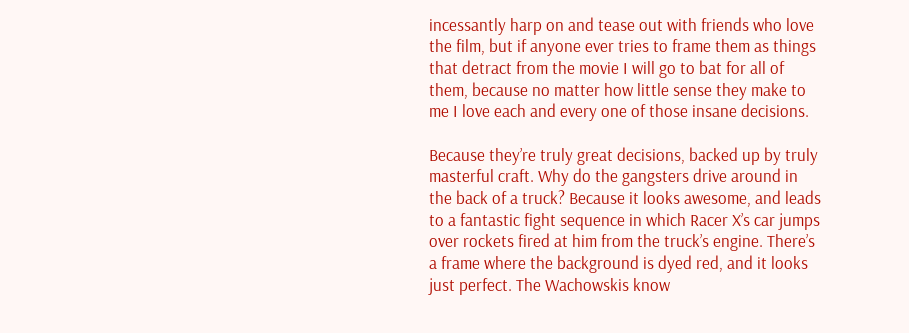incessantly harp on and tease out with friends who love the film, but if anyone ever tries to frame them as things that detract from the movie I will go to bat for all of them, because no matter how little sense they make to me I love each and every one of those insane decisions.

Because they’re truly great decisions, backed up by truly masterful craft. Why do the gangsters drive around in the back of a truck? Because it looks awesome, and leads to a fantastic fight sequence in which Racer X’s car jumps over rockets fired at him from the truck’s engine. There’s a frame where the background is dyed red, and it looks just perfect. The Wachowskis know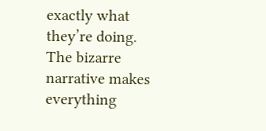exactly what they’re doing. The bizarre narrative makes everything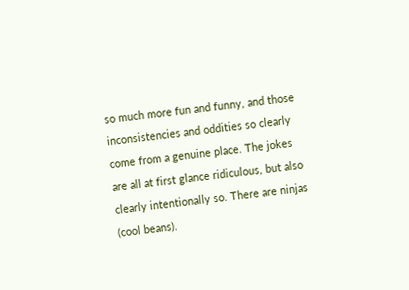so much more fun and funny, and those inconsistencies and oddities so clearly come from a genuine place. The jokes are all at first glance ridiculous, but also clearly intentionally so. There are ninjas (cool beans).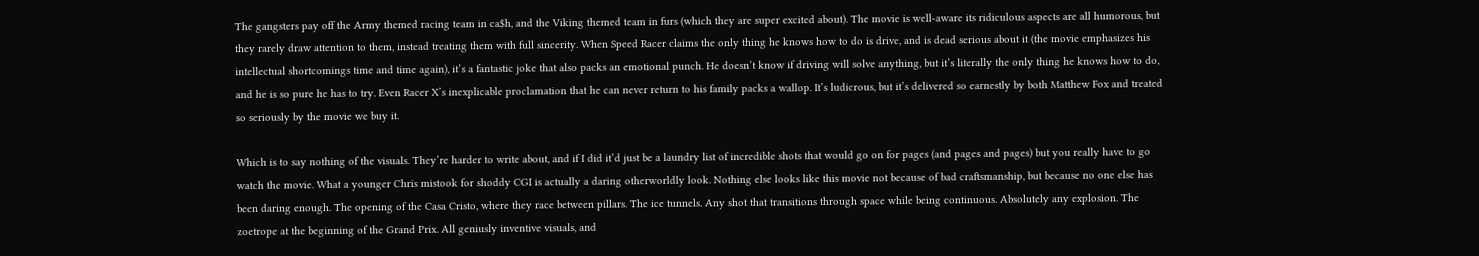The gangsters pay off the Army themed racing team in ca$h, and the Viking themed team in furs (which they are super excited about). The movie is well-aware its ridiculous aspects are all humorous, but they rarely draw attention to them, instead treating them with full sincerity. When Speed Racer claims the only thing he knows how to do is drive, and is dead serious about it (the movie emphasizes his intellectual shortcomings time and time again), it’s a fantastic joke that also packs an emotional punch. He doesn’t know if driving will solve anything, but it’s literally the only thing he knows how to do, and he is so pure he has to try. Even Racer X’s inexplicable proclamation that he can never return to his family packs a wallop. It’s ludicrous, but it’s delivered so earnestly by both Matthew Fox and treated so seriously by the movie we buy it.

Which is to say nothing of the visuals. They’re harder to write about, and if I did it’d just be a laundry list of incredible shots that would go on for pages (and pages and pages) but you really have to go watch the movie. What a younger Chris mistook for shoddy CGI is actually a daring otherworldly look. Nothing else looks like this movie not because of bad craftsmanship, but because no one else has been daring enough. The opening of the Casa Cristo, where they race between pillars. The ice tunnels. Any shot that transitions through space while being continuous. Absolutely any explosion. The zoetrope at the beginning of the Grand Prix. All geniusly inventive visuals, and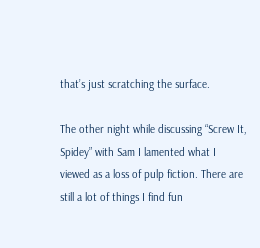that’s just scratching the surface.

The other night while discussing “Screw It, Spidey” with Sam I lamented what I viewed as a loss of pulp fiction. There are still a lot of things I find fun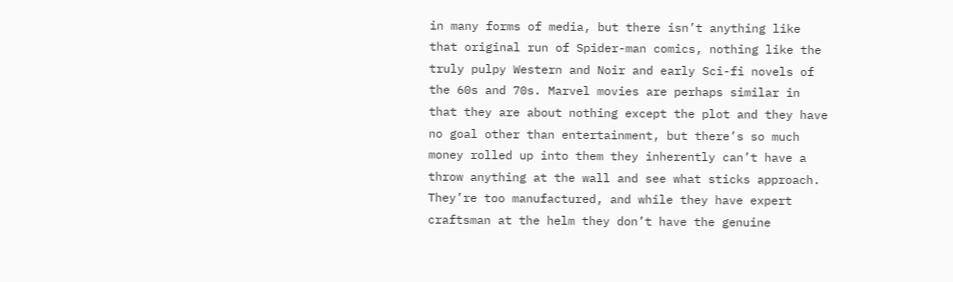in many forms of media, but there isn’t anything like that original run of Spider-man comics, nothing like the truly pulpy Western and Noir and early Sci-fi novels of the 60s and 70s. Marvel movies are perhaps similar in that they are about nothing except the plot and they have no goal other than entertainment, but there’s so much money rolled up into them they inherently can’t have a throw anything at the wall and see what sticks approach. They’re too manufactured, and while they have expert craftsman at the helm they don’t have the genuine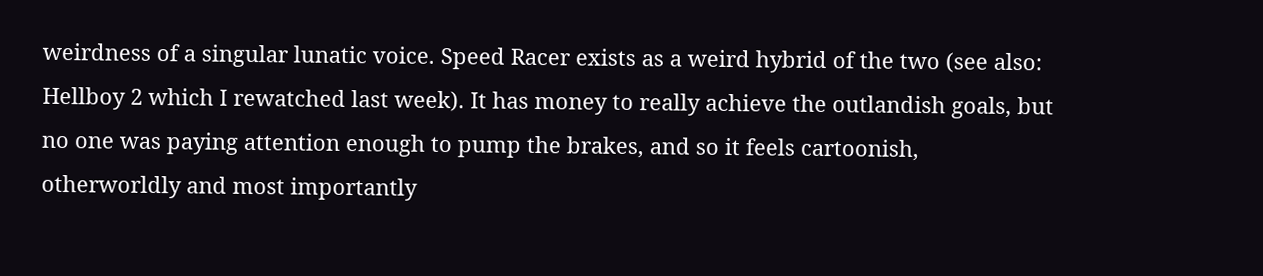weirdness of a singular lunatic voice. Speed Racer exists as a weird hybrid of the two (see also: Hellboy 2 which I rewatched last week). It has money to really achieve the outlandish goals, but no one was paying attention enough to pump the brakes, and so it feels cartoonish, otherworldly and most importantly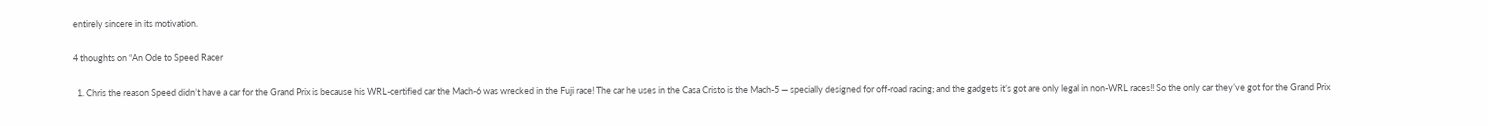entirely sincere in its motivation.

4 thoughts on “An Ode to Speed Racer

  1. Chris the reason Speed didn’t have a car for the Grand Prix is because his WRL-certified car the Mach-6 was wrecked in the Fuji race! The car he uses in the Casa Cristo is the Mach-5 — specially designed for off-road racing; and the gadgets it’s got are only legal in non-WRL races!! So the only car they’ve got for the Grand Prix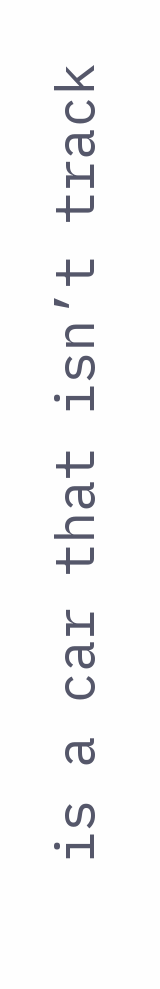is a car that isn’t track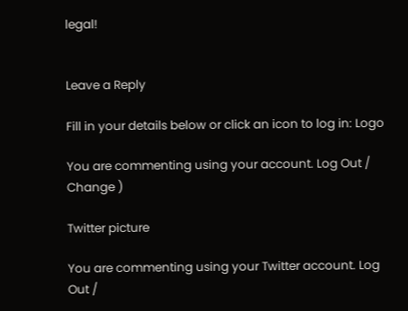legal!


Leave a Reply

Fill in your details below or click an icon to log in: Logo

You are commenting using your account. Log Out /  Change )

Twitter picture

You are commenting using your Twitter account. Log Out /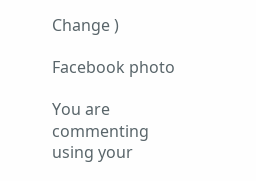Change )

Facebook photo

You are commenting using your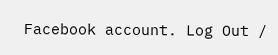Facebook account. Log Out /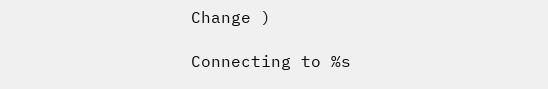Change )

Connecting to %s